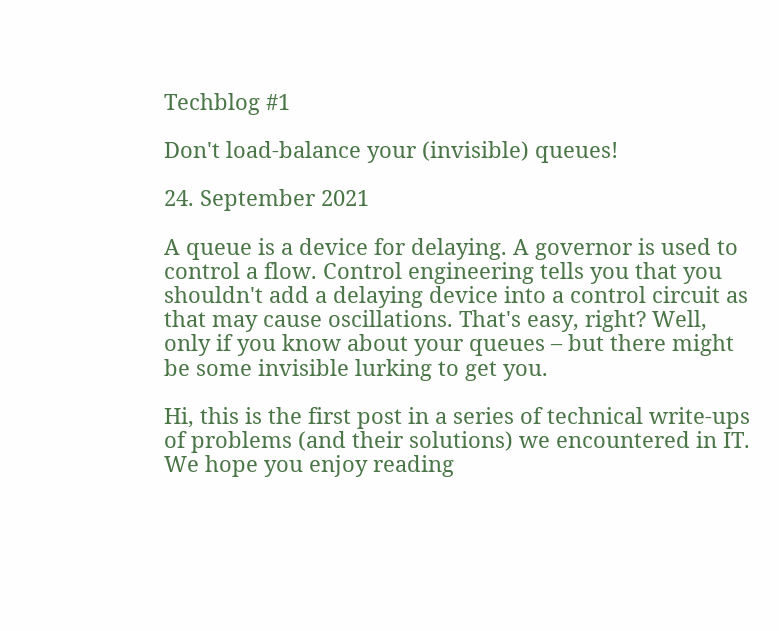Techblog #1

Don't load-balance your (invisible) queues!

24. September 2021

A queue is a device for delaying. A governor is used to control a flow. Control engineering tells you that you shouldn't add a delaying device into a control circuit as that may cause oscillations. That's easy, right? Well, only if you know about your queues – but there might be some invisible lurking to get you.

Hi, this is the first post in a series of technical write-ups of problems (and their solutions) we encountered in IT. We hope you enjoy reading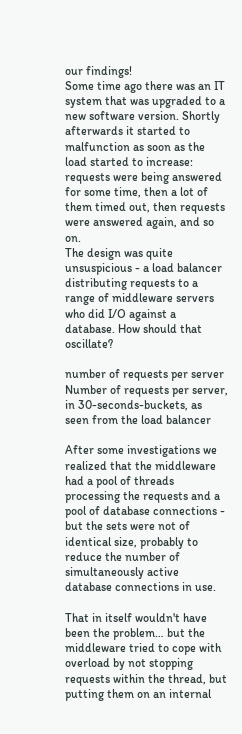our findings!
Some time ago there was an IT system that was upgraded to a new software version. Shortly afterwards it started to malfunction as soon as the load started to increase: requests were being answered for some time, then a lot of them timed out, then requests were answered again, and so on.
The design was quite unsuspicious - a load balancer distributing requests to a range of middleware servers who did I/O against a database. How should that oscillate?

number of requests per server
Number of requests per server, in 30-seconds-buckets, as seen from the load balancer

After some investigations we realized that the middleware had a pool of threads processing the requests and a pool of database connections - but the sets were not of identical size, probably to reduce the number of simultaneously active database connections in use.

That in itself wouldn't have been the problem… but the middleware tried to cope with overload by not stopping requests within the thread, but putting them on an internal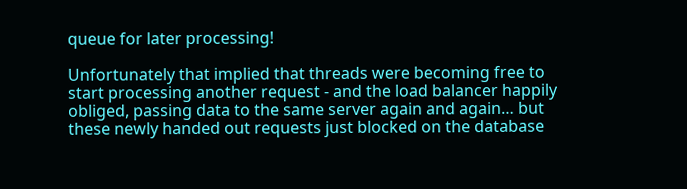queue for later processing!

Unfortunately that implied that threads were becoming free to start processing another request - and the load balancer happily obliged, passing data to the same server again and again… but these newly handed out requests just blocked on the database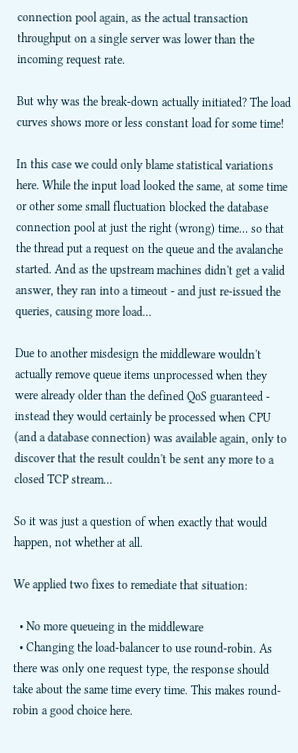connection pool again, as the actual transaction throughput on a single server was lower than the incoming request rate.

But why was the break-down actually initiated? The load curves shows more or less constant load for some time!

In this case we could only blame statistical variations here. While the input load looked the same, at some time or other some small fluctuation blocked the database connection pool at just the right (wrong) time… so that the thread put a request on the queue and the avalanche started. And as the upstream machines didn't get a valid answer, they ran into a timeout - and just re-issued the queries, causing more load…

Due to another misdesign the middleware wouldn't actually remove queue items unprocessed when they were already older than the defined QoS guaranteed - instead they would certainly be processed when CPU (and a database connection) was available again, only to discover that the result couldn't be sent any more to a closed TCP stream…

So it was just a question of when exactly that would happen, not whether at all.

We applied two fixes to remediate that situation:

  • No more queueing in the middleware
  • Changing the load-balancer to use round-robin. As there was only one request type, the response should take about the same time every time. This makes round-robin a good choice here.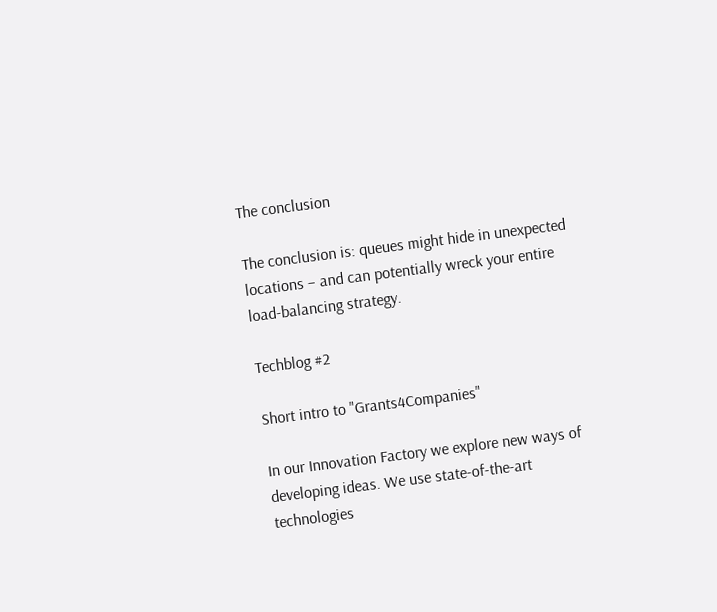The conclusion

The conclusion is: queues might hide in unexpected locations – and can potentially wreck your entire load-balancing strategy.

Techblog #2

Short intro to "Grants4Companies"

In our Innovation Factory we explore new ways of developing ideas. We use state-of-the-art technologies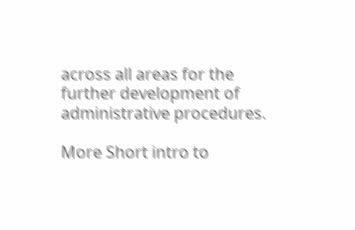across all areas for the further development of administrative procedures.

More Short intro to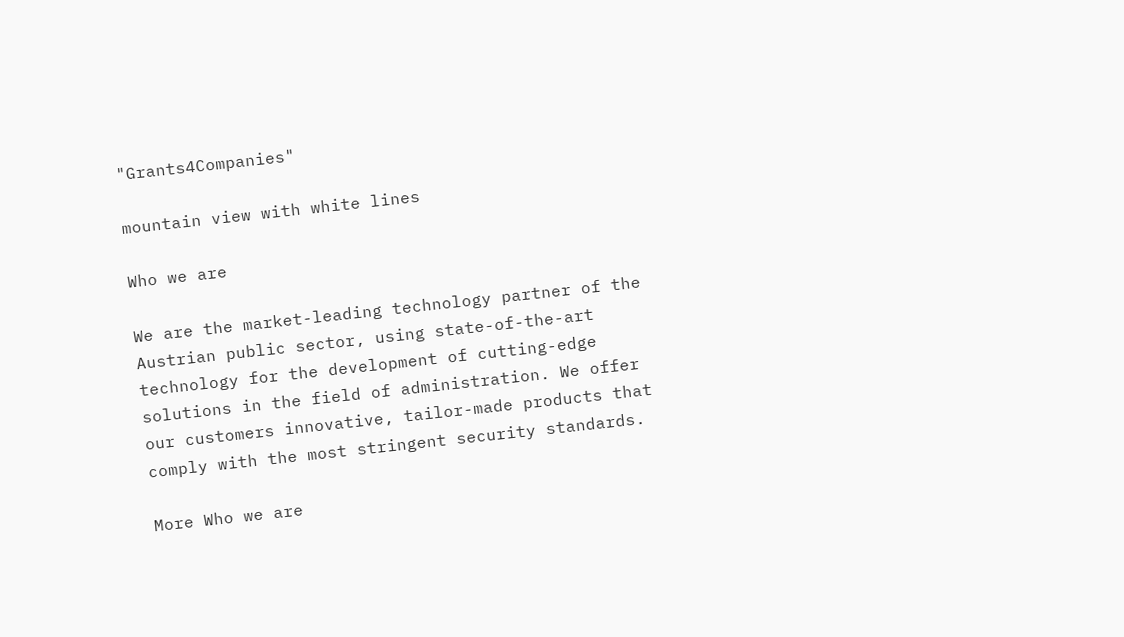"Grants4Companies"

mountain view with white lines

Who we are

We are the market-leading technology partner of the Austrian public sector, using state-of-the-art technology for the development of cutting-edge solutions in the field of administration. We offer our customers innovative, tailor-made products that comply with the most stringent security standards.

More Who we are